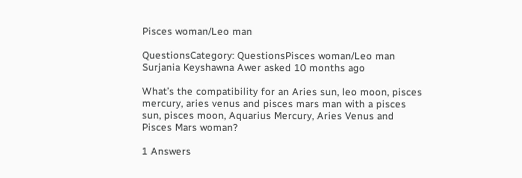Pisces woman/Leo man

QuestionsCategory: QuestionsPisces woman/Leo man
Surjania Keyshawna Awer asked 10 months ago

What’s the compatibility for an Aries sun, leo moon, pisces mercury, aries venus and pisces mars man with a pisces sun, pisces moon, Aquarius Mercury, Aries Venus and Pisces Mars woman?

1 Answers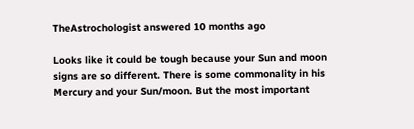TheAstrochologist answered 10 months ago

Looks like it could be tough because your Sun and moon signs are so different. There is some commonality in his Mercury and your Sun/moon. But the most important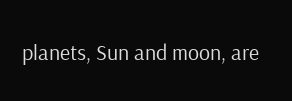planets, Sun and moon, are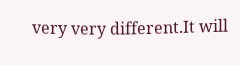very very different.It will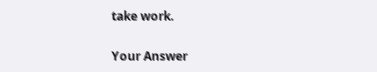take work.

Your Answer